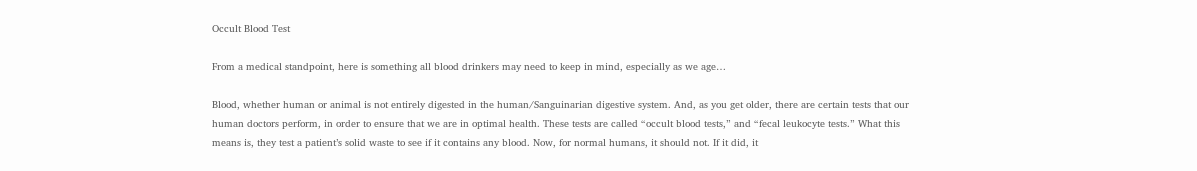Occult Blood Test

From a medical standpoint, here is something all blood drinkers may need to keep in mind, especially as we age…

Blood, whether human or animal is not entirely digested in the human/Sanguinarian digestive system. And, as you get older, there are certain tests that our human doctors perform, in order to ensure that we are in optimal health. These tests are called “occult blood tests,” and “fecal leukocyte tests.” What this means is, they test a patient’s solid waste to see if it contains any blood. Now, for normal humans, it should not. If it did, it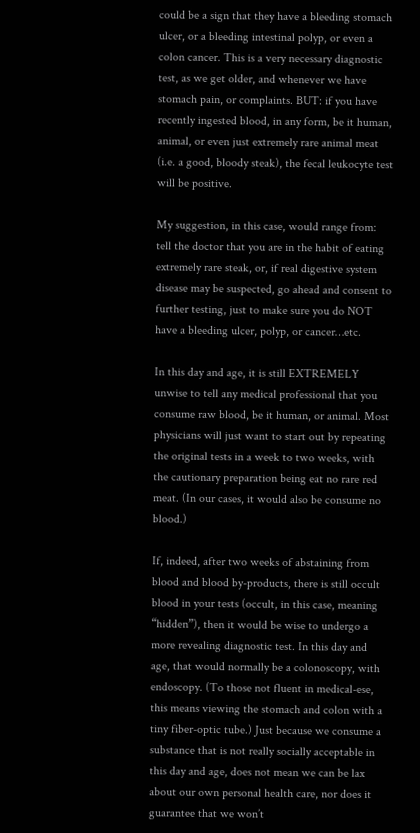could be a sign that they have a bleeding stomach ulcer, or a bleeding intestinal polyp, or even a colon cancer. This is a very necessary diagnostic test, as we get older, and whenever we have stomach pain, or complaints. BUT: if you have recently ingested blood, in any form, be it human, animal, or even just extremely rare animal meat (i.e. a good, bloody steak), the fecal leukocyte test will be positive.

My suggestion, in this case, would range from: tell the doctor that you are in the habit of eating extremely rare steak, or, if real digestive system disease may be suspected, go ahead and consent to further testing, just to make sure you do NOT have a bleeding ulcer, polyp, or cancer…etc.

In this day and age, it is still EXTREMELY unwise to tell any medical professional that you consume raw blood, be it human, or animal. Most physicians will just want to start out by repeating the original tests in a week to two weeks, with the cautionary preparation being eat no rare red meat. (In our cases, it would also be consume no blood.)

If, indeed, after two weeks of abstaining from blood and blood by-products, there is still occult blood in your tests (occult, in this case, meaning “hidden”), then it would be wise to undergo a more revealing diagnostic test. In this day and age, that would normally be a colonoscopy, with endoscopy. (To those not fluent in medical-ese, this means viewing the stomach and colon with a tiny fiber-optic tube.) Just because we consume a substance that is not really socially acceptable in this day and age, does not mean we can be lax about our own personal health care, nor does it guarantee that we won’t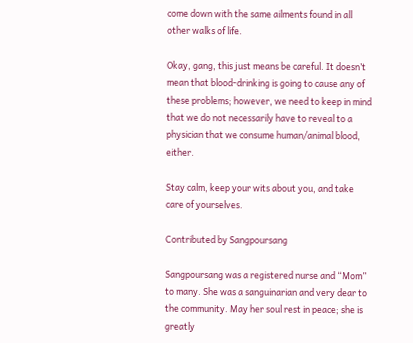come down with the same ailments found in all other walks of life.

Okay, gang, this just means be careful. It doesn’t mean that blood-drinking is going to cause any of these problems; however, we need to keep in mind that we do not necessarily have to reveal to a physician that we consume human/animal blood, either.

Stay calm, keep your wits about you, and take care of yourselves.

Contributed by Sangpoursang

Sangpoursang was a registered nurse and “Mom” to many. She was a sanguinarian and very dear to the community. May her soul rest in peace; she is greatly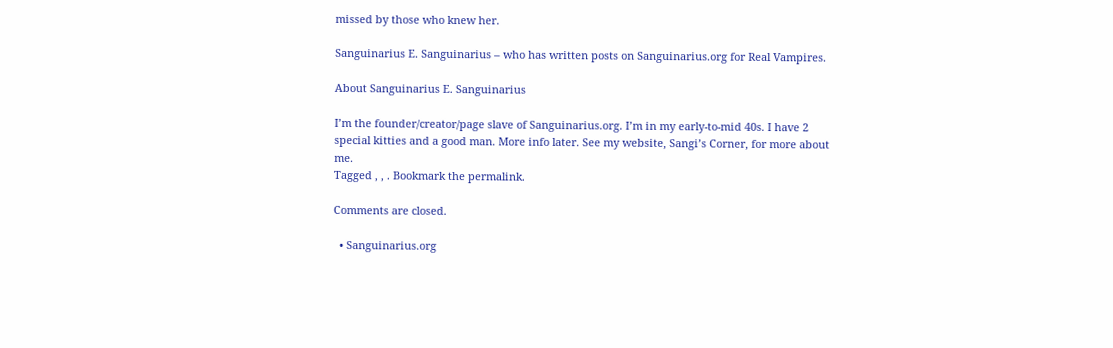missed by those who knew her.

Sanguinarius E. Sanguinarius – who has written posts on Sanguinarius.org for Real Vampires.

About Sanguinarius E. Sanguinarius

I’m the founder/creator/page slave of Sanguinarius.org. I’m in my early-to-mid 40s. I have 2 special kitties and a good man. More info later. See my website, Sangi’s Corner, for more about me.
Tagged , , . Bookmark the permalink.

Comments are closed.

  • Sanguinarius.org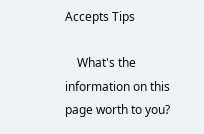Accepts Tips

    What's the information on this page worth to you?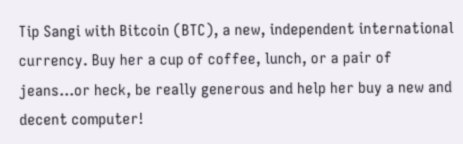Tip Sangi with Bitcoin (BTC), a new, independent international currency. Buy her a cup of coffee, lunch, or a pair of jeans...or heck, be really generous and help her buy a new and decent computer!